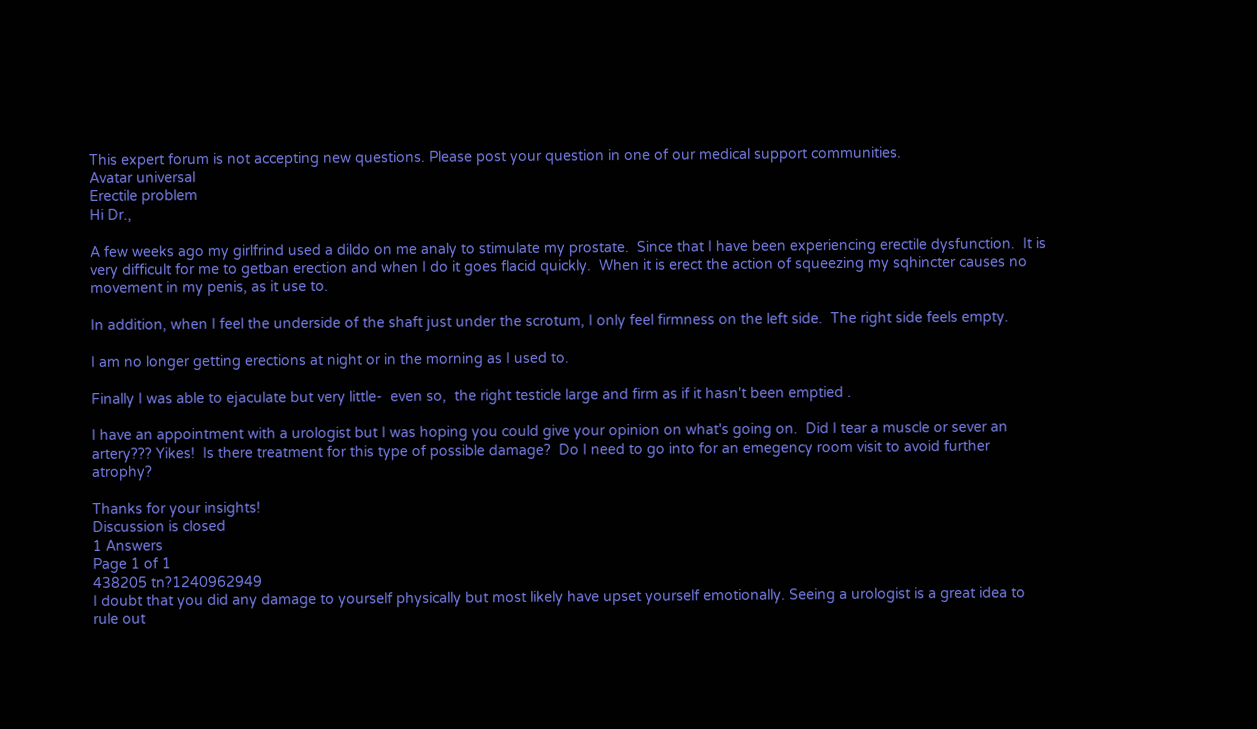This expert forum is not accepting new questions. Please post your question in one of our medical support communities.
Avatar universal
Erectile problem
Hi Dr.,

A few weeks ago my girlfrind used a dildo on me analy to stimulate my prostate.  Since that I have been experiencing erectile dysfunction.  It is very difficult for me to getban erection and when I do it goes flacid quickly.  When it is erect the action of squeezing my sqhincter causes no movement in my penis, as it use to.

In addition, when I feel the underside of the shaft just under the scrotum, I only feel firmness on the left side.  The right side feels empty.

I am no longer getting erections at night or in the morning as I used to.

Finally I was able to ejaculate but very little-  even so,  the right testicle large and firm as if it hasn't been emptied .

I have an appointment with a urologist but I was hoping you could give your opinion on what's going on.  Did I tear a muscle or sever an artery??? Yikes!  Is there treatment for this type of possible damage?  Do I need to go into for an emegency room visit to avoid further atrophy?

Thanks for your insights!
Discussion is closed
1 Answers
Page 1 of 1
438205 tn?1240962949
I doubt that you did any damage to yourself physically but most likely have upset yourself emotionally. Seeing a urologist is a great idea to rule out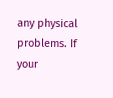any physical problems. If your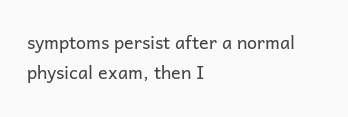symptoms persist after a normal physical exam, then I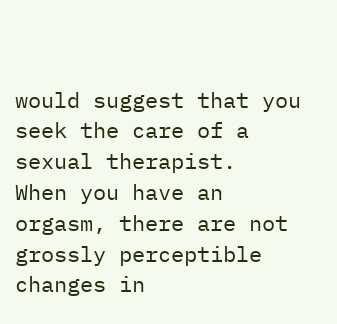would suggest that you seek the care of a sexual therapist.
When you have an orgasm, there are not grossly perceptible  changes in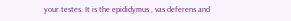your testes. It is the epididymus , vas deferens and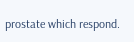prostate which respond.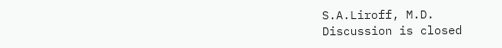S.A.Liroff, M.D.
Discussion is closed